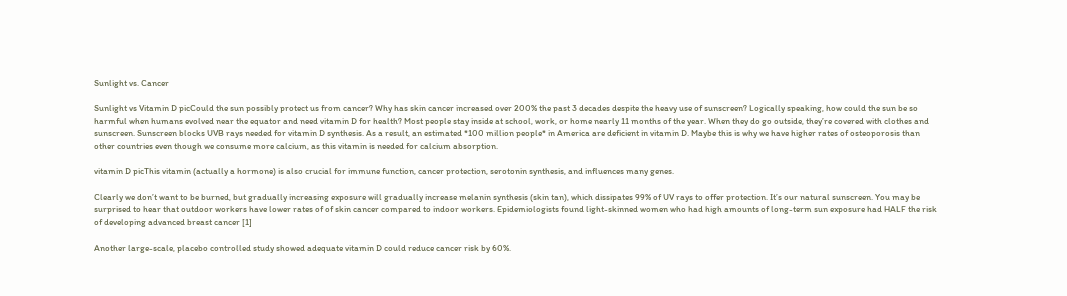Sunlight vs. Cancer

Sunlight vs Vitamin D picCould the sun possibly protect us from cancer? Why has skin cancer increased over 200% the past 3 decades despite the heavy use of sunscreen? Logically speaking, how could the sun be so harmful when humans evolved near the equator and need vitamin D for health? Most people stay inside at school, work, or home nearly 11 months of the year. When they do go outside, they’re covered with clothes and sunscreen. Sunscreen blocks UVB rays needed for vitamin D synthesis. As a result, an estimated *100 million people* in America are deficient in vitamin D. Maybe this is why we have higher rates of osteoporosis than other countries even though we consume more calcium, as this vitamin is needed for calcium absorption.

vitamin D picThis vitamin (actually a hormone) is also crucial for immune function, cancer protection, serotonin synthesis, and influences many genes.

Clearly we don’t want to be burned, but gradually increasing exposure will gradually increase melanin synthesis (skin tan), which dissipates 99% of UV rays to offer protection. It’s our natural sunscreen. You may be surprised to hear that outdoor workers have lower rates of of skin cancer compared to indoor workers. Epidemiologists found light-skinned women who had high amounts of long-term sun exposure had HALF the risk of developing advanced breast cancer [1]

Another large-scale, placebo controlled study showed adequate vitamin D could reduce cancer risk by 60%.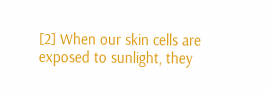[2] When our skin cells are exposed to sunlight, they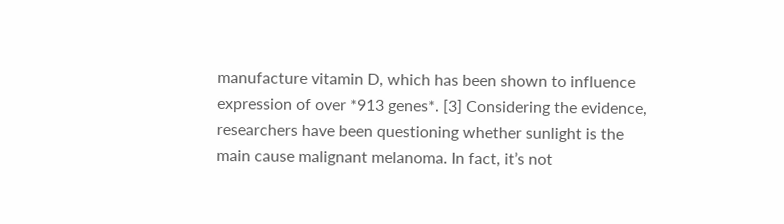manufacture vitamin D, which has been shown to influence expression of over *913 genes*. [3] Considering the evidence, researchers have been questioning whether sunlight is the main cause malignant melanoma. In fact, it’s not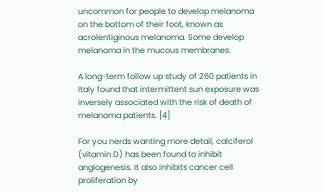uncommon for people to develop melanoma on the bottom of their foot, known as acrolentiginous melanoma. Some develop melanoma in the mucous membranes.

A long-term follow up study of 260 patients in Italy found that intermittent sun exposure was inversely associated with the risk of death of melanoma patients. [4]

For you nerds wanting more detail, calciferol (vitamin D) has been found to inhibit angiogenesis. It also inhibits cancer cell proliferation by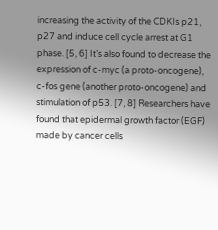increasing the activity of the CDKIs p21, p27 and induce cell cycle arrest at G1 phase. [5, 6] It’s also found to decrease the expression of c-myc (a proto-oncogene), c-fos gene (another proto-oncogene) and stimulation of p53. [7, 8] Researchers have found that epidermal growth factor (EGF) made by cancer cells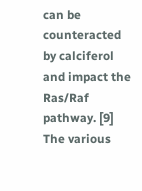can be counteracted by calciferol and impact the Ras/Raf pathway. [9] The various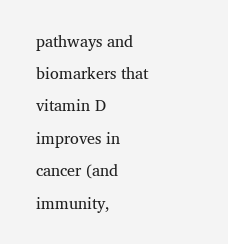pathways and biomarkers that vitamin D improves in cancer (and immunity,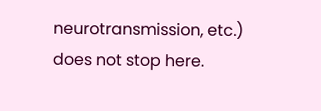neurotransmission, etc.) does not stop here.